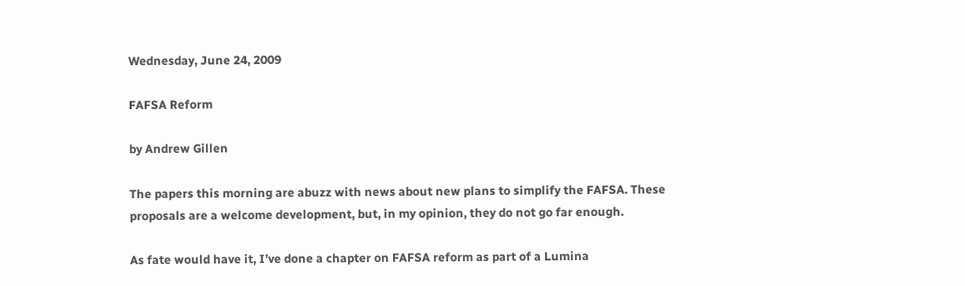Wednesday, June 24, 2009

FAFSA Reform

by Andrew Gillen

The papers this morning are abuzz with news about new plans to simplify the FAFSA. These proposals are a welcome development, but, in my opinion, they do not go far enough.

As fate would have it, I’ve done a chapter on FAFSA reform as part of a Lumina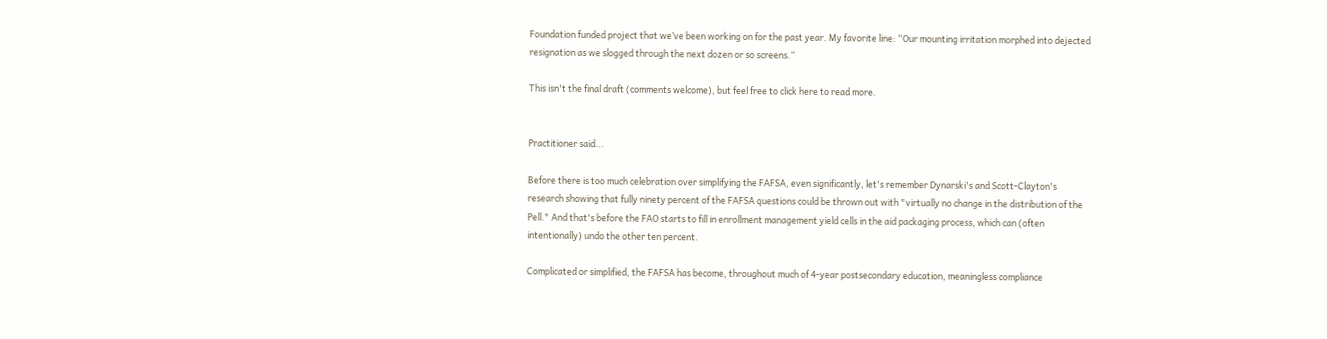Foundation funded project that we’ve been working on for the past year. My favorite line: “Our mounting irritation morphed into dejected resignation as we slogged through the next dozen or so screens.”

This isn't the final draft (comments welcome), but feel free to click here to read more.


Practitioner said...

Before there is too much celebration over simplifying the FAFSA, even significantly, let's remember Dynarski's and Scott-Clayton's research showing that fully ninety percent of the FAFSA questions could be thrown out with "virtually no change in the distribution of the Pell." And that's before the FAO starts to fill in enrollment management yield cells in the aid packaging process, which can (often intentionally) undo the other ten percent.

Complicated or simplified, the FAFSA has become, throughout much of 4-year postsecondary education, meaningless compliance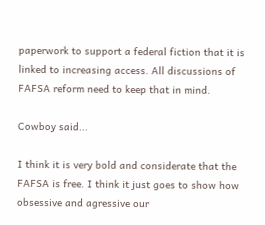paperwork to support a federal fiction that it is linked to increasing access. All discussions of FAFSA reform need to keep that in mind.

Cowboy said...

I think it is very bold and considerate that the FAFSA is free. I think it just goes to show how obsessive and agressive our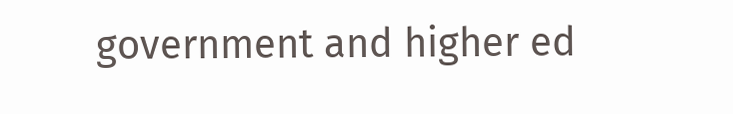government and higher ed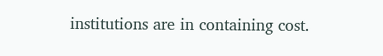institutions are in containing cost.